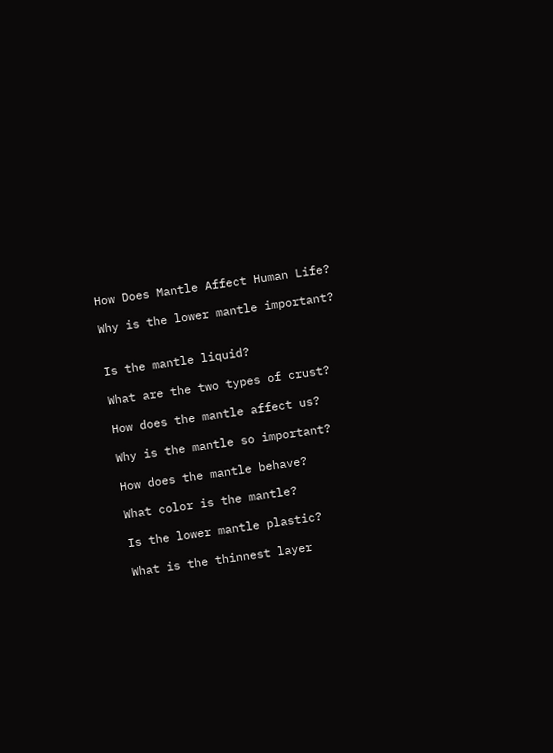How Does Mantle Affect Human Life?

Why is the lower mantle important?


Is the mantle liquid?

What are the two types of crust?

How does the mantle affect us?

Why is the mantle so important?

How does the mantle behave?

What color is the mantle?

Is the lower mantle plastic?

What is the thinnest layer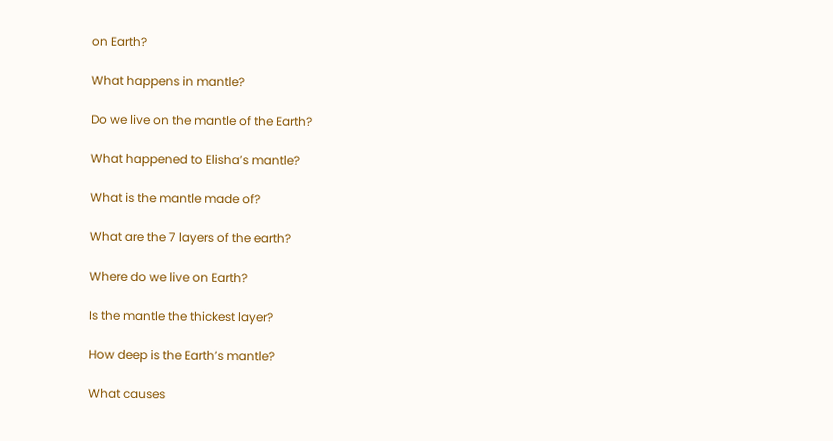on Earth?

What happens in mantle?

Do we live on the mantle of the Earth?

What happened to Elisha’s mantle?

What is the mantle made of?

What are the 7 layers of the earth?

Where do we live on Earth?

Is the mantle the thickest layer?

How deep is the Earth’s mantle?

What causes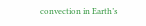convection in Earth’s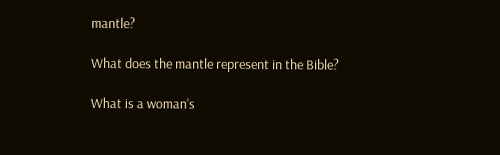mantle?

What does the mantle represent in the Bible?

What is a woman’s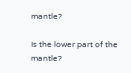mantle?

Is the lower part of the mantle?